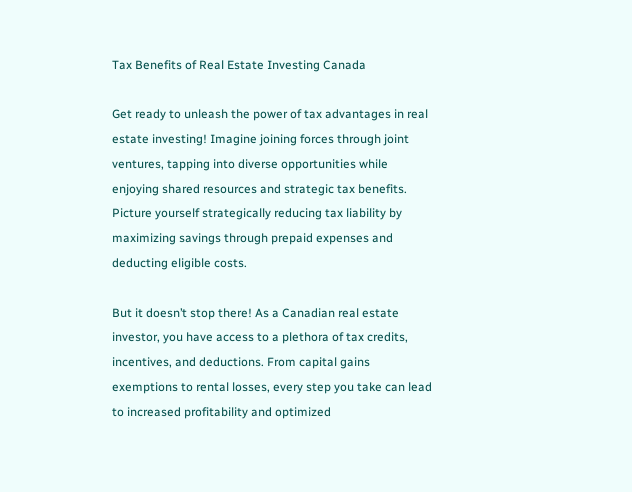Tax Benefits of Real Estate Investing Canada

Get ready to unleash the power of tax advantages in real estate investing! Imagine joining forces through joint ventures, tapping into diverse opportunities while enjoying shared resources and strategic tax benefits. Picture yourself strategically reducing tax liability by maximizing savings through prepaid expenses and deducting eligible costs.

But it doesn’t stop there! As a Canadian real estate investor, you have access to a plethora of tax credits, incentives, and deductions. From capital gains exemptions to rental losses, every step you take can lead to increased profitability and optimized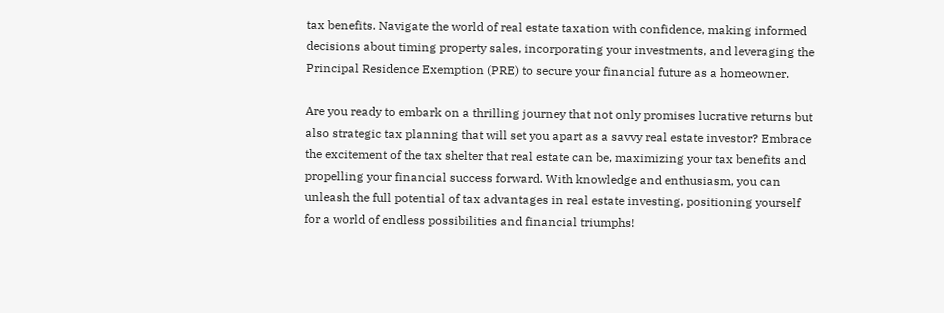tax benefits. Navigate the world of real estate taxation with confidence, making informed decisions about timing property sales, incorporating your investments, and leveraging the Principal Residence Exemption (PRE) to secure your financial future as a homeowner.

Are you ready to embark on a thrilling journey that not only promises lucrative returns but also strategic tax planning that will set you apart as a savvy real estate investor? Embrace the excitement of the tax shelter that real estate can be, maximizing your tax benefits and propelling your financial success forward. With knowledge and enthusiasm, you can unleash the full potential of tax advantages in real estate investing, positioning yourself for a world of endless possibilities and financial triumphs!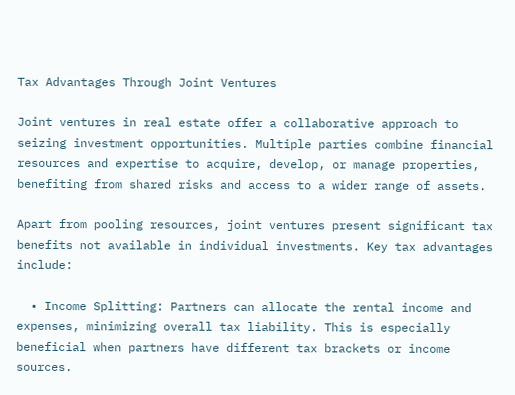Tax Advantages Through Joint Ventures

Joint ventures in real estate offer a collaborative approach to seizing investment opportunities. Multiple parties combine financial resources and expertise to acquire, develop, or manage properties, benefiting from shared risks and access to a wider range of assets.

Apart from pooling resources, joint ventures present significant tax benefits not available in individual investments. Key tax advantages include:

  • Income Splitting: Partners can allocate the rental income and expenses, minimizing overall tax liability. This is especially beneficial when partners have different tax brackets or income sources.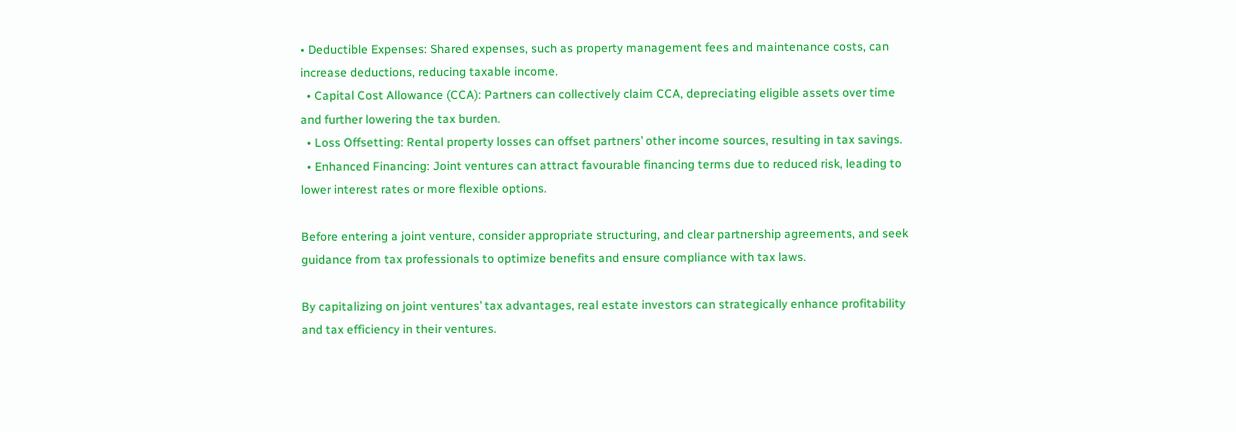• Deductible Expenses: Shared expenses, such as property management fees and maintenance costs, can increase deductions, reducing taxable income.
  • Capital Cost Allowance (CCA): Partners can collectively claim CCA, depreciating eligible assets over time and further lowering the tax burden.
  • Loss Offsetting: Rental property losses can offset partners’ other income sources, resulting in tax savings.
  • Enhanced Financing: Joint ventures can attract favourable financing terms due to reduced risk, leading to lower interest rates or more flexible options.

Before entering a joint venture, consider appropriate structuring, and clear partnership agreements, and seek guidance from tax professionals to optimize benefits and ensure compliance with tax laws.

By capitalizing on joint ventures’ tax advantages, real estate investors can strategically enhance profitability and tax efficiency in their ventures.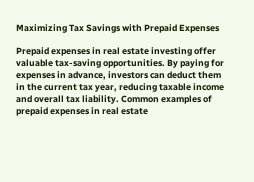Maximizing Tax Savings with Prepaid Expenses

Prepaid expenses in real estate investing offer valuable tax-saving opportunities. By paying for expenses in advance, investors can deduct them in the current tax year, reducing taxable income and overall tax liability. Common examples of prepaid expenses in real estate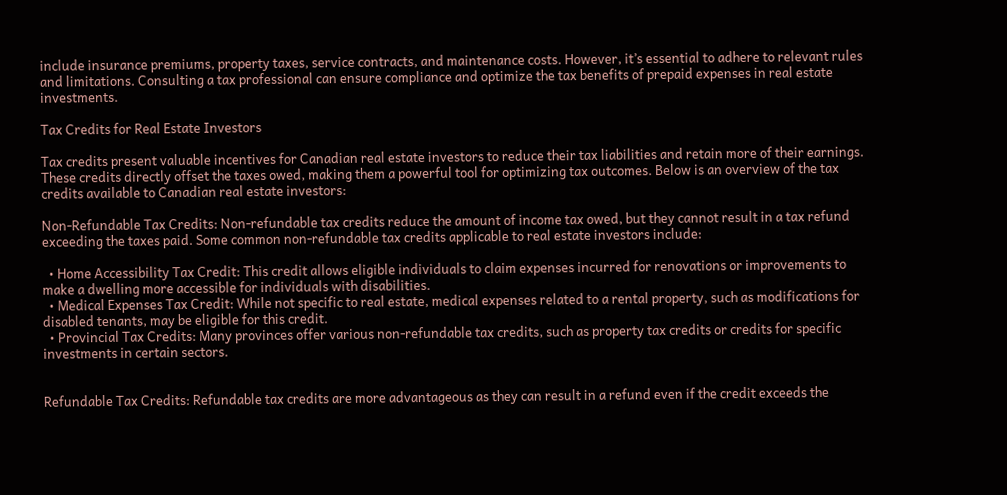include insurance premiums, property taxes, service contracts, and maintenance costs. However, it’s essential to adhere to relevant rules and limitations. Consulting a tax professional can ensure compliance and optimize the tax benefits of prepaid expenses in real estate investments.

Tax Credits for Real Estate Investors

Tax credits present valuable incentives for Canadian real estate investors to reduce their tax liabilities and retain more of their earnings. These credits directly offset the taxes owed, making them a powerful tool for optimizing tax outcomes. Below is an overview of the tax credits available to Canadian real estate investors:

Non-Refundable Tax Credits: Non-refundable tax credits reduce the amount of income tax owed, but they cannot result in a tax refund exceeding the taxes paid. Some common non-refundable tax credits applicable to real estate investors include:

  • Home Accessibility Tax Credit: This credit allows eligible individuals to claim expenses incurred for renovations or improvements to make a dwelling more accessible for individuals with disabilities.
  • Medical Expenses Tax Credit: While not specific to real estate, medical expenses related to a rental property, such as modifications for disabled tenants, may be eligible for this credit.
  • Provincial Tax Credits: Many provinces offer various non-refundable tax credits, such as property tax credits or credits for specific investments in certain sectors.


Refundable Tax Credits: Refundable tax credits are more advantageous as they can result in a refund even if the credit exceeds the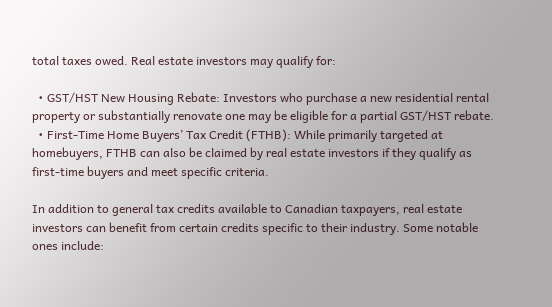total taxes owed. Real estate investors may qualify for:

  • GST/HST New Housing Rebate: Investors who purchase a new residential rental property or substantially renovate one may be eligible for a partial GST/HST rebate.
  • First-Time Home Buyers’ Tax Credit (FTHB): While primarily targeted at homebuyers, FTHB can also be claimed by real estate investors if they qualify as first-time buyers and meet specific criteria.

In addition to general tax credits available to Canadian taxpayers, real estate investors can benefit from certain credits specific to their industry. Some notable ones include: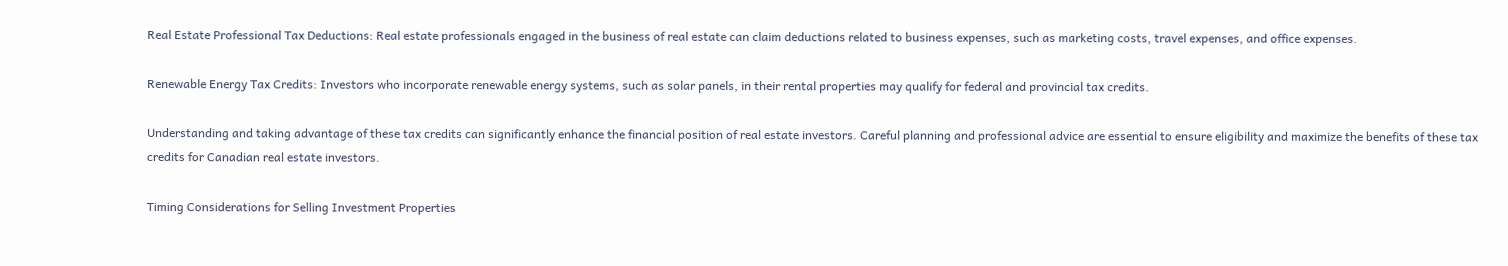Real Estate Professional Tax Deductions: Real estate professionals engaged in the business of real estate can claim deductions related to business expenses, such as marketing costs, travel expenses, and office expenses.

Renewable Energy Tax Credits: Investors who incorporate renewable energy systems, such as solar panels, in their rental properties may qualify for federal and provincial tax credits.

Understanding and taking advantage of these tax credits can significantly enhance the financial position of real estate investors. Careful planning and professional advice are essential to ensure eligibility and maximize the benefits of these tax credits for Canadian real estate investors.

Timing Considerations for Selling Investment Properties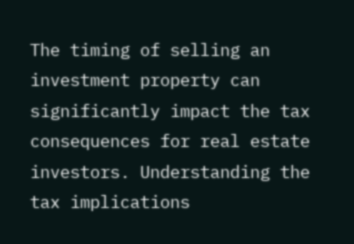The timing of selling an investment property can significantly impact the tax consequences for real estate investors. Understanding the tax implications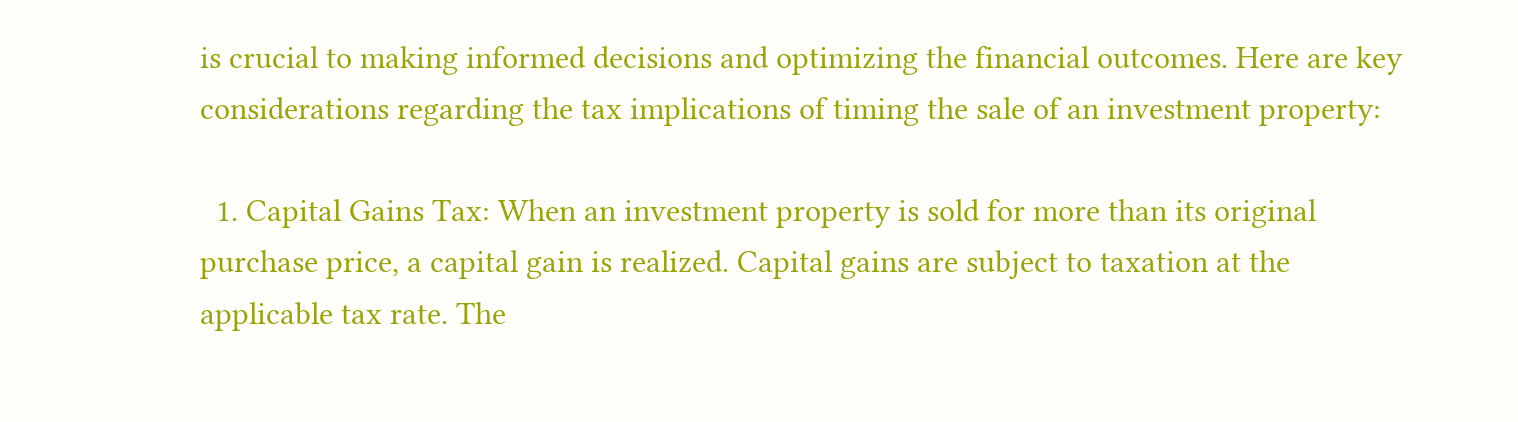is crucial to making informed decisions and optimizing the financial outcomes. Here are key considerations regarding the tax implications of timing the sale of an investment property:

  1. Capital Gains Tax: When an investment property is sold for more than its original purchase price, a capital gain is realized. Capital gains are subject to taxation at the applicable tax rate. The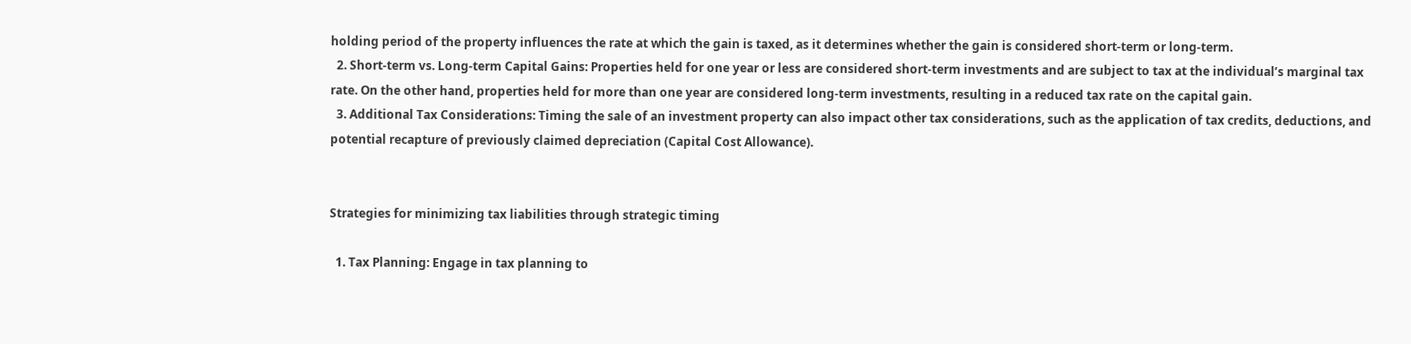holding period of the property influences the rate at which the gain is taxed, as it determines whether the gain is considered short-term or long-term.
  2. Short-term vs. Long-term Capital Gains: Properties held for one year or less are considered short-term investments and are subject to tax at the individual’s marginal tax rate. On the other hand, properties held for more than one year are considered long-term investments, resulting in a reduced tax rate on the capital gain.
  3. Additional Tax Considerations: Timing the sale of an investment property can also impact other tax considerations, such as the application of tax credits, deductions, and potential recapture of previously claimed depreciation (Capital Cost Allowance).


Strategies for minimizing tax liabilities through strategic timing

  1. Tax Planning: Engage in tax planning to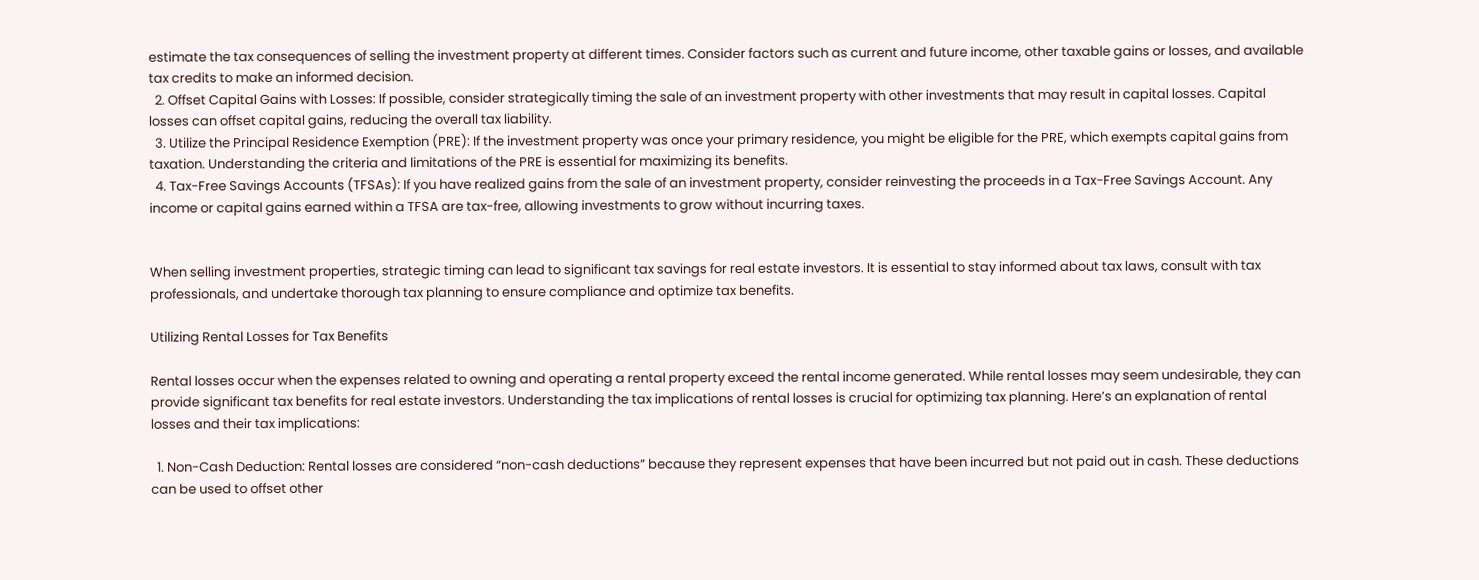estimate the tax consequences of selling the investment property at different times. Consider factors such as current and future income, other taxable gains or losses, and available tax credits to make an informed decision.
  2. Offset Capital Gains with Losses: If possible, consider strategically timing the sale of an investment property with other investments that may result in capital losses. Capital losses can offset capital gains, reducing the overall tax liability.
  3. Utilize the Principal Residence Exemption (PRE): If the investment property was once your primary residence, you might be eligible for the PRE, which exempts capital gains from taxation. Understanding the criteria and limitations of the PRE is essential for maximizing its benefits.
  4. Tax-Free Savings Accounts (TFSAs): If you have realized gains from the sale of an investment property, consider reinvesting the proceeds in a Tax-Free Savings Account. Any income or capital gains earned within a TFSA are tax-free, allowing investments to grow without incurring taxes.


When selling investment properties, strategic timing can lead to significant tax savings for real estate investors. It is essential to stay informed about tax laws, consult with tax professionals, and undertake thorough tax planning to ensure compliance and optimize tax benefits.

Utilizing Rental Losses for Tax Benefits

Rental losses occur when the expenses related to owning and operating a rental property exceed the rental income generated. While rental losses may seem undesirable, they can provide significant tax benefits for real estate investors. Understanding the tax implications of rental losses is crucial for optimizing tax planning. Here’s an explanation of rental losses and their tax implications:

  1. Non-Cash Deduction: Rental losses are considered “non-cash deductions” because they represent expenses that have been incurred but not paid out in cash. These deductions can be used to offset other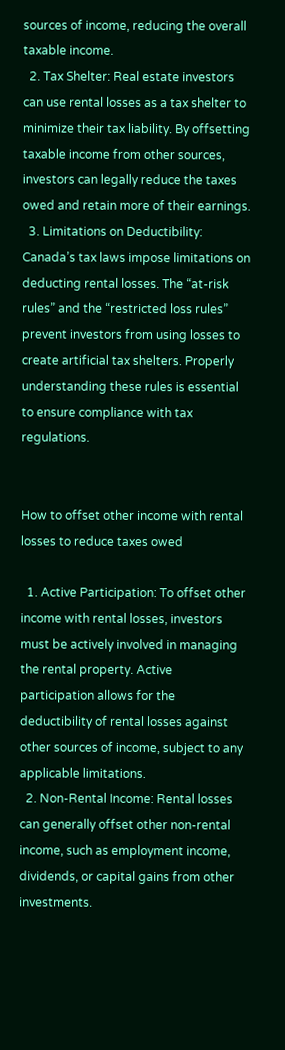sources of income, reducing the overall taxable income.
  2. Tax Shelter: Real estate investors can use rental losses as a tax shelter to minimize their tax liability. By offsetting taxable income from other sources, investors can legally reduce the taxes owed and retain more of their earnings.
  3. Limitations on Deductibility: Canada’s tax laws impose limitations on deducting rental losses. The “at-risk rules” and the “restricted loss rules” prevent investors from using losses to create artificial tax shelters. Properly understanding these rules is essential to ensure compliance with tax regulations.


How to offset other income with rental losses to reduce taxes owed

  1. Active Participation: To offset other income with rental losses, investors must be actively involved in managing the rental property. Active participation allows for the deductibility of rental losses against other sources of income, subject to any applicable limitations.
  2. Non-Rental Income: Rental losses can generally offset other non-rental income, such as employment income, dividends, or capital gains from other investments.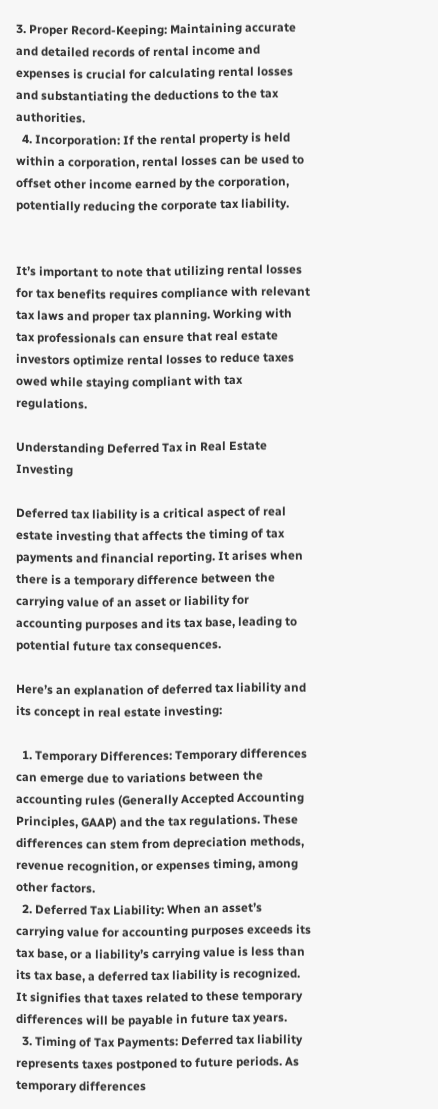3. Proper Record-Keeping: Maintaining accurate and detailed records of rental income and expenses is crucial for calculating rental losses and substantiating the deductions to the tax authorities.
  4. Incorporation: If the rental property is held within a corporation, rental losses can be used to offset other income earned by the corporation, potentially reducing the corporate tax liability.


It’s important to note that utilizing rental losses for tax benefits requires compliance with relevant tax laws and proper tax planning. Working with tax professionals can ensure that real estate investors optimize rental losses to reduce taxes owed while staying compliant with tax regulations.

Understanding Deferred Tax in Real Estate Investing

Deferred tax liability is a critical aspect of real estate investing that affects the timing of tax payments and financial reporting. It arises when there is a temporary difference between the carrying value of an asset or liability for accounting purposes and its tax base, leading to potential future tax consequences.

Here’s an explanation of deferred tax liability and its concept in real estate investing:

  1. Temporary Differences: Temporary differences can emerge due to variations between the accounting rules (Generally Accepted Accounting Principles, GAAP) and the tax regulations. These differences can stem from depreciation methods, revenue recognition, or expenses timing, among other factors.
  2. Deferred Tax Liability: When an asset’s carrying value for accounting purposes exceeds its tax base, or a liability’s carrying value is less than its tax base, a deferred tax liability is recognized. It signifies that taxes related to these temporary differences will be payable in future tax years.
  3. Timing of Tax Payments: Deferred tax liability represents taxes postponed to future periods. As temporary differences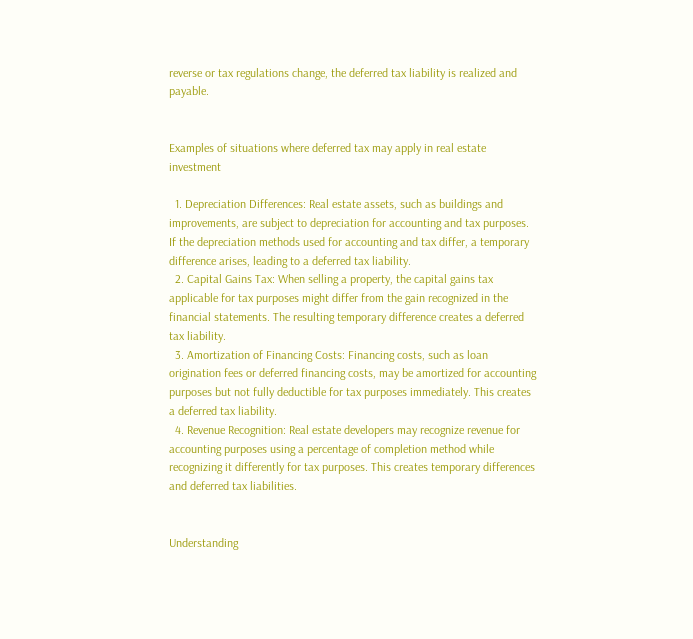reverse or tax regulations change, the deferred tax liability is realized and payable.


Examples of situations where deferred tax may apply in real estate investment

  1. Depreciation Differences: Real estate assets, such as buildings and improvements, are subject to depreciation for accounting and tax purposes. If the depreciation methods used for accounting and tax differ, a temporary difference arises, leading to a deferred tax liability.
  2. Capital Gains Tax: When selling a property, the capital gains tax applicable for tax purposes might differ from the gain recognized in the financial statements. The resulting temporary difference creates a deferred tax liability.
  3. Amortization of Financing Costs: Financing costs, such as loan origination fees or deferred financing costs, may be amortized for accounting purposes but not fully deductible for tax purposes immediately. This creates a deferred tax liability.
  4. Revenue Recognition: Real estate developers may recognize revenue for accounting purposes using a percentage of completion method while recognizing it differently for tax purposes. This creates temporary differences and deferred tax liabilities.


Understanding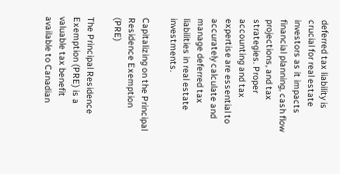deferred tax liability is crucial for real estate investors as it impacts financial planning, cash flow projections, and tax strategies. Proper accounting and tax expertise are essential to accurately calculate and manage deferred tax liabilities in real estate investments.

Capitalizing on the Principal Residence Exemption (PRE)

The Principal Residence Exemption (PRE) is a valuable tax benefit available to Canadian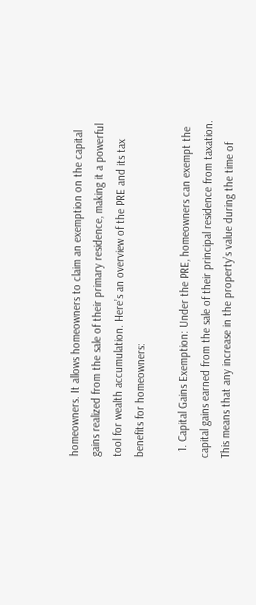homeowners. It allows homeowners to claim an exemption on the capital gains realized from the sale of their primary residence, making it a powerful tool for wealth accumulation. Here’s an overview of the PRE and its tax benefits for homeowners:

  1. Capital Gains Exemption: Under the PRE, homeowners can exempt the capital gains earned from the sale of their principal residence from taxation. This means that any increase in the property’s value during the time of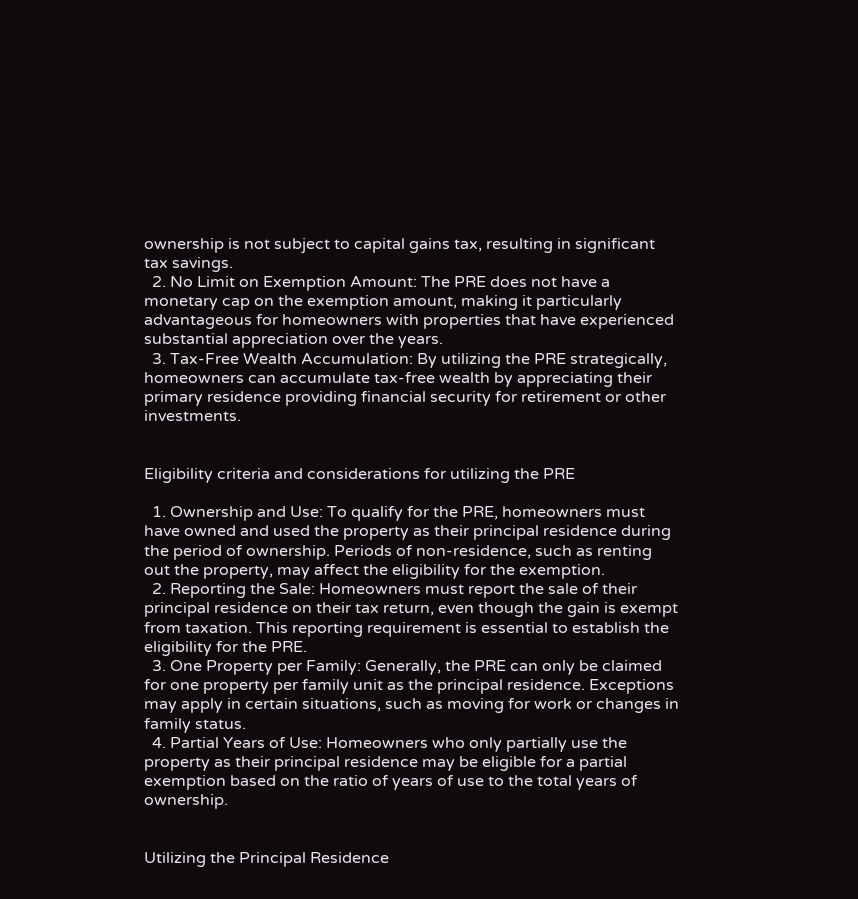ownership is not subject to capital gains tax, resulting in significant tax savings.
  2. No Limit on Exemption Amount: The PRE does not have a monetary cap on the exemption amount, making it particularly advantageous for homeowners with properties that have experienced substantial appreciation over the years.
  3. Tax-Free Wealth Accumulation: By utilizing the PRE strategically, homeowners can accumulate tax-free wealth by appreciating their primary residence providing financial security for retirement or other investments.


Eligibility criteria and considerations for utilizing the PRE

  1. Ownership and Use: To qualify for the PRE, homeowners must have owned and used the property as their principal residence during the period of ownership. Periods of non-residence, such as renting out the property, may affect the eligibility for the exemption.
  2. Reporting the Sale: Homeowners must report the sale of their principal residence on their tax return, even though the gain is exempt from taxation. This reporting requirement is essential to establish the eligibility for the PRE.
  3. One Property per Family: Generally, the PRE can only be claimed for one property per family unit as the principal residence. Exceptions may apply in certain situations, such as moving for work or changes in family status.
  4. Partial Years of Use: Homeowners who only partially use the property as their principal residence may be eligible for a partial exemption based on the ratio of years of use to the total years of ownership.


Utilizing the Principal Residence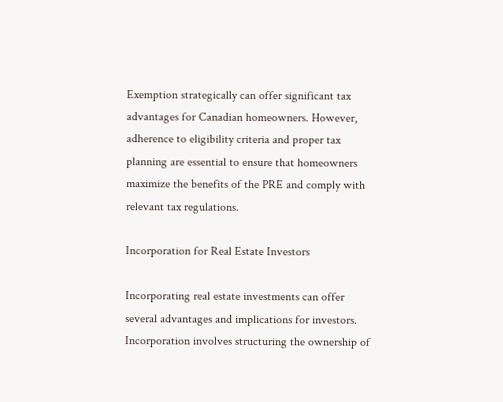Exemption strategically can offer significant tax advantages for Canadian homeowners. However, adherence to eligibility criteria and proper tax planning are essential to ensure that homeowners maximize the benefits of the PRE and comply with relevant tax regulations.

Incorporation for Real Estate Investors

Incorporating real estate investments can offer several advantages and implications for investors. Incorporation involves structuring the ownership of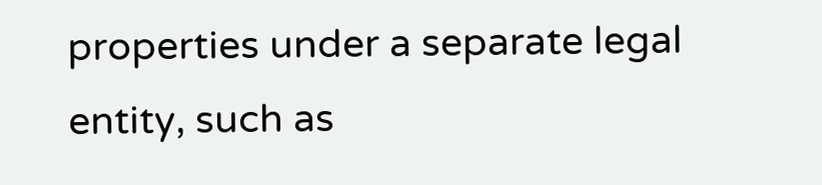properties under a separate legal entity, such as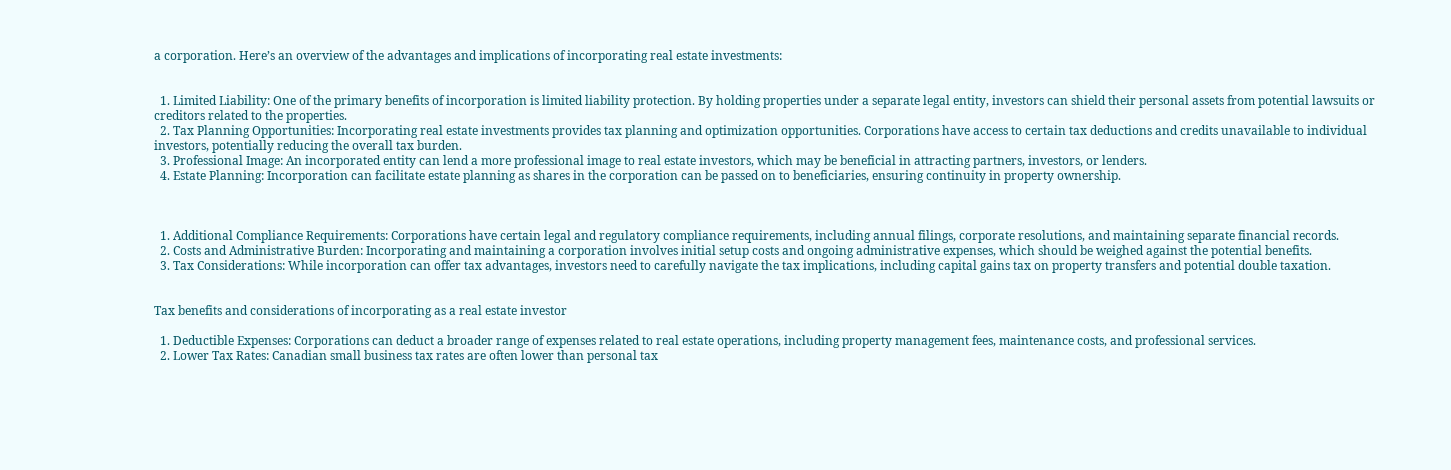a corporation. Here’s an overview of the advantages and implications of incorporating real estate investments:


  1. Limited Liability: One of the primary benefits of incorporation is limited liability protection. By holding properties under a separate legal entity, investors can shield their personal assets from potential lawsuits or creditors related to the properties.
  2. Tax Planning Opportunities: Incorporating real estate investments provides tax planning and optimization opportunities. Corporations have access to certain tax deductions and credits unavailable to individual investors, potentially reducing the overall tax burden.
  3. Professional Image: An incorporated entity can lend a more professional image to real estate investors, which may be beneficial in attracting partners, investors, or lenders.
  4. Estate Planning: Incorporation can facilitate estate planning as shares in the corporation can be passed on to beneficiaries, ensuring continuity in property ownership.



  1. Additional Compliance Requirements: Corporations have certain legal and regulatory compliance requirements, including annual filings, corporate resolutions, and maintaining separate financial records.
  2. Costs and Administrative Burden: Incorporating and maintaining a corporation involves initial setup costs and ongoing administrative expenses, which should be weighed against the potential benefits.
  3. Tax Considerations: While incorporation can offer tax advantages, investors need to carefully navigate the tax implications, including capital gains tax on property transfers and potential double taxation.


Tax benefits and considerations of incorporating as a real estate investor

  1. Deductible Expenses: Corporations can deduct a broader range of expenses related to real estate operations, including property management fees, maintenance costs, and professional services.
  2. Lower Tax Rates: Canadian small business tax rates are often lower than personal tax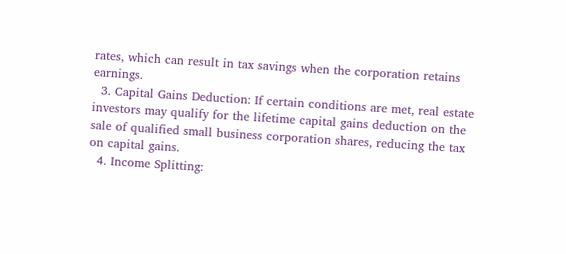rates, which can result in tax savings when the corporation retains earnings.
  3. Capital Gains Deduction: If certain conditions are met, real estate investors may qualify for the lifetime capital gains deduction on the sale of qualified small business corporation shares, reducing the tax on capital gains.
  4. Income Splitting: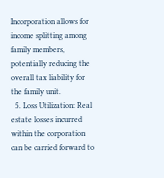Incorporation allows for income splitting among family members, potentially reducing the overall tax liability for the family unit.
  5. Loss Utilization: Real estate losses incurred within the corporation can be carried forward to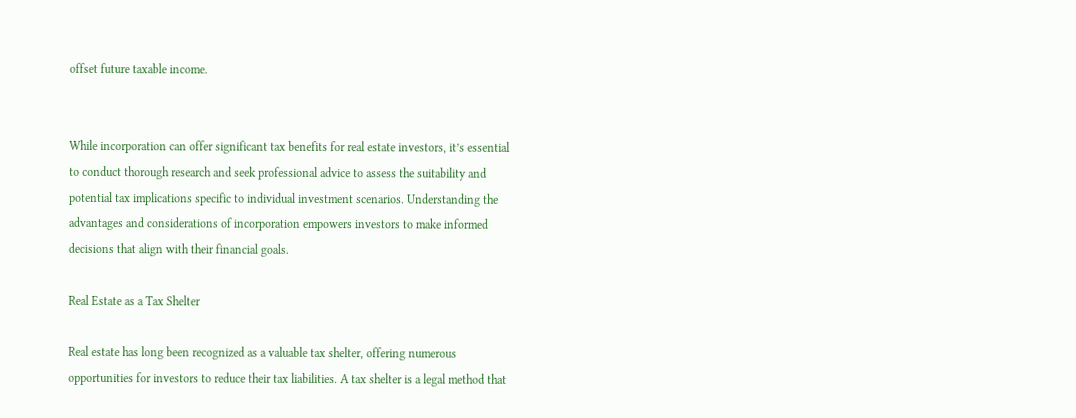offset future taxable income.


While incorporation can offer significant tax benefits for real estate investors, it’s essential to conduct thorough research and seek professional advice to assess the suitability and potential tax implications specific to individual investment scenarios. Understanding the advantages and considerations of incorporation empowers investors to make informed decisions that align with their financial goals.

Real Estate as a Tax Shelter

Real estate has long been recognized as a valuable tax shelter, offering numerous opportunities for investors to reduce their tax liabilities. A tax shelter is a legal method that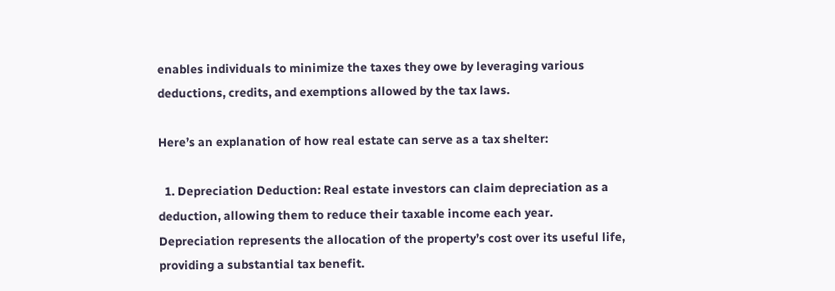enables individuals to minimize the taxes they owe by leveraging various deductions, credits, and exemptions allowed by the tax laws.

Here’s an explanation of how real estate can serve as a tax shelter:

  1. Depreciation Deduction: Real estate investors can claim depreciation as a deduction, allowing them to reduce their taxable income each year. Depreciation represents the allocation of the property’s cost over its useful life, providing a substantial tax benefit.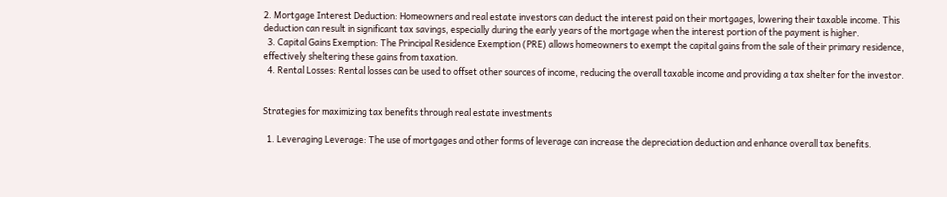2. Mortgage Interest Deduction: Homeowners and real estate investors can deduct the interest paid on their mortgages, lowering their taxable income. This deduction can result in significant tax savings, especially during the early years of the mortgage when the interest portion of the payment is higher.
  3. Capital Gains Exemption: The Principal Residence Exemption (PRE) allows homeowners to exempt the capital gains from the sale of their primary residence, effectively sheltering these gains from taxation.
  4. Rental Losses: Rental losses can be used to offset other sources of income, reducing the overall taxable income and providing a tax shelter for the investor.


Strategies for maximizing tax benefits through real estate investments

  1. Leveraging Leverage: The use of mortgages and other forms of leverage can increase the depreciation deduction and enhance overall tax benefits.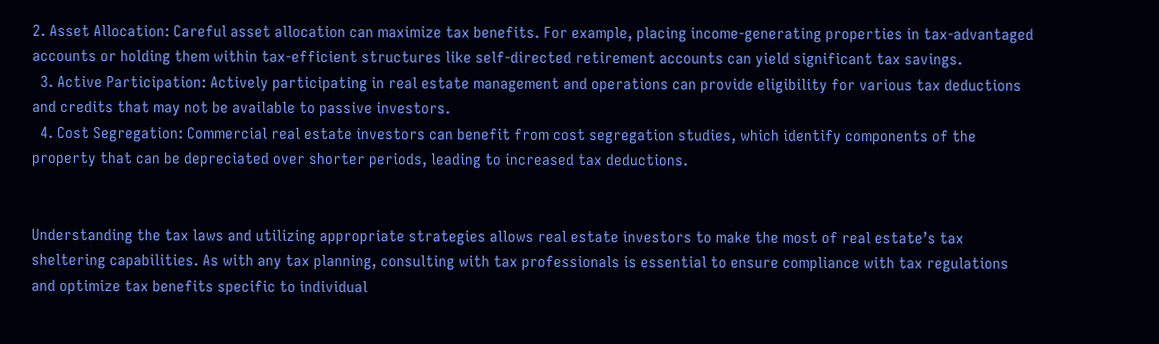2. Asset Allocation: Careful asset allocation can maximize tax benefits. For example, placing income-generating properties in tax-advantaged accounts or holding them within tax-efficient structures like self-directed retirement accounts can yield significant tax savings.
  3. Active Participation: Actively participating in real estate management and operations can provide eligibility for various tax deductions and credits that may not be available to passive investors.
  4. Cost Segregation: Commercial real estate investors can benefit from cost segregation studies, which identify components of the property that can be depreciated over shorter periods, leading to increased tax deductions.


Understanding the tax laws and utilizing appropriate strategies allows real estate investors to make the most of real estate’s tax sheltering capabilities. As with any tax planning, consulting with tax professionals is essential to ensure compliance with tax regulations and optimize tax benefits specific to individual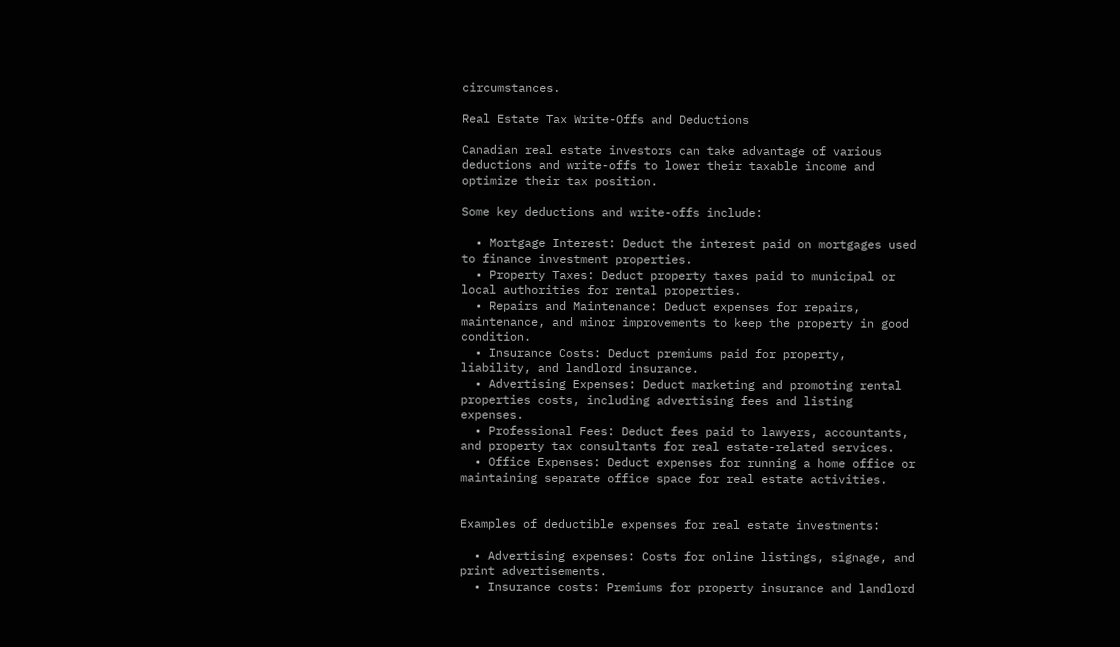circumstances.

Real Estate Tax Write-Offs and Deductions

Canadian real estate investors can take advantage of various deductions and write-offs to lower their taxable income and optimize their tax position.

Some key deductions and write-offs include:

  • Mortgage Interest: Deduct the interest paid on mortgages used to finance investment properties.
  • Property Taxes: Deduct property taxes paid to municipal or local authorities for rental properties.
  • Repairs and Maintenance: Deduct expenses for repairs, maintenance, and minor improvements to keep the property in good condition.
  • Insurance Costs: Deduct premiums paid for property, liability, and landlord insurance.
  • Advertising Expenses: Deduct marketing and promoting rental properties costs, including advertising fees and listing expenses.
  • Professional Fees: Deduct fees paid to lawyers, accountants, and property tax consultants for real estate-related services.
  • Office Expenses: Deduct expenses for running a home office or maintaining separate office space for real estate activities.


Examples of deductible expenses for real estate investments:

  • Advertising expenses: Costs for online listings, signage, and print advertisements.
  • Insurance costs: Premiums for property insurance and landlord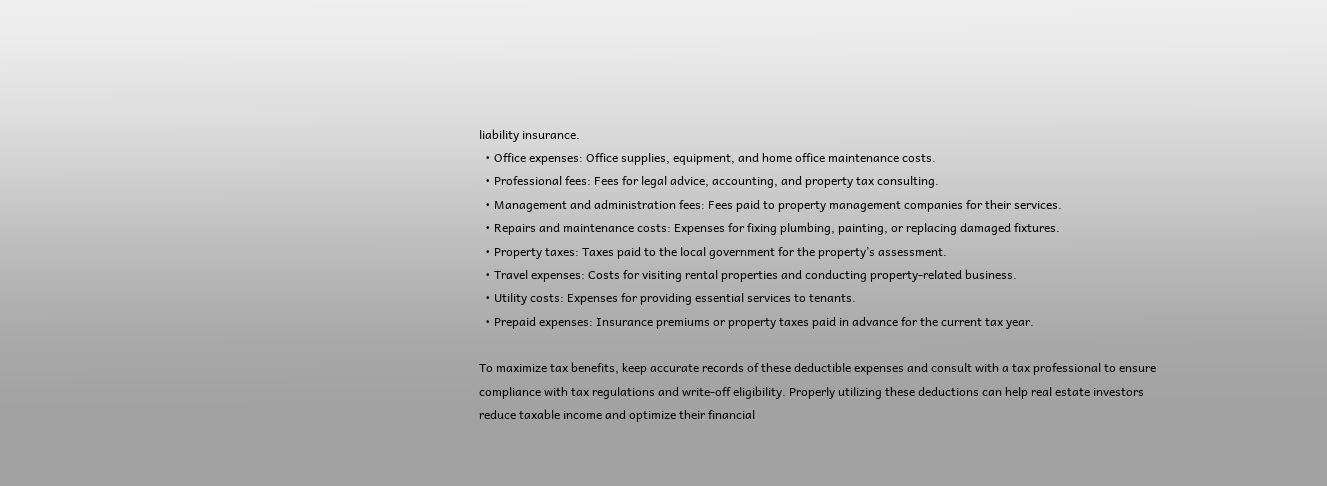liability insurance.
  • Office expenses: Office supplies, equipment, and home office maintenance costs.
  • Professional fees: Fees for legal advice, accounting, and property tax consulting.
  • Management and administration fees: Fees paid to property management companies for their services.
  • Repairs and maintenance costs: Expenses for fixing plumbing, painting, or replacing damaged fixtures.
  • Property taxes: Taxes paid to the local government for the property’s assessment.
  • Travel expenses: Costs for visiting rental properties and conducting property-related business.
  • Utility costs: Expenses for providing essential services to tenants.
  • Prepaid expenses: Insurance premiums or property taxes paid in advance for the current tax year.

To maximize tax benefits, keep accurate records of these deductible expenses and consult with a tax professional to ensure compliance with tax regulations and write-off eligibility. Properly utilizing these deductions can help real estate investors reduce taxable income and optimize their financial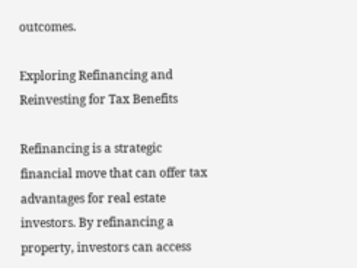outcomes.

Exploring Refinancing and Reinvesting for Tax Benefits

Refinancing is a strategic financial move that can offer tax advantages for real estate investors. By refinancing a property, investors can access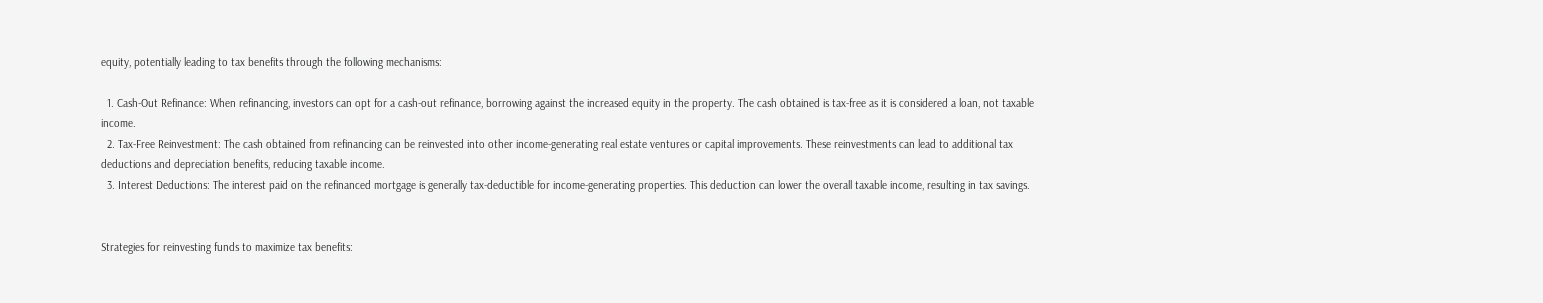equity, potentially leading to tax benefits through the following mechanisms:

  1. Cash-Out Refinance: When refinancing, investors can opt for a cash-out refinance, borrowing against the increased equity in the property. The cash obtained is tax-free as it is considered a loan, not taxable income.
  2. Tax-Free Reinvestment: The cash obtained from refinancing can be reinvested into other income-generating real estate ventures or capital improvements. These reinvestments can lead to additional tax deductions and depreciation benefits, reducing taxable income.
  3. Interest Deductions: The interest paid on the refinanced mortgage is generally tax-deductible for income-generating properties. This deduction can lower the overall taxable income, resulting in tax savings.


Strategies for reinvesting funds to maximize tax benefits: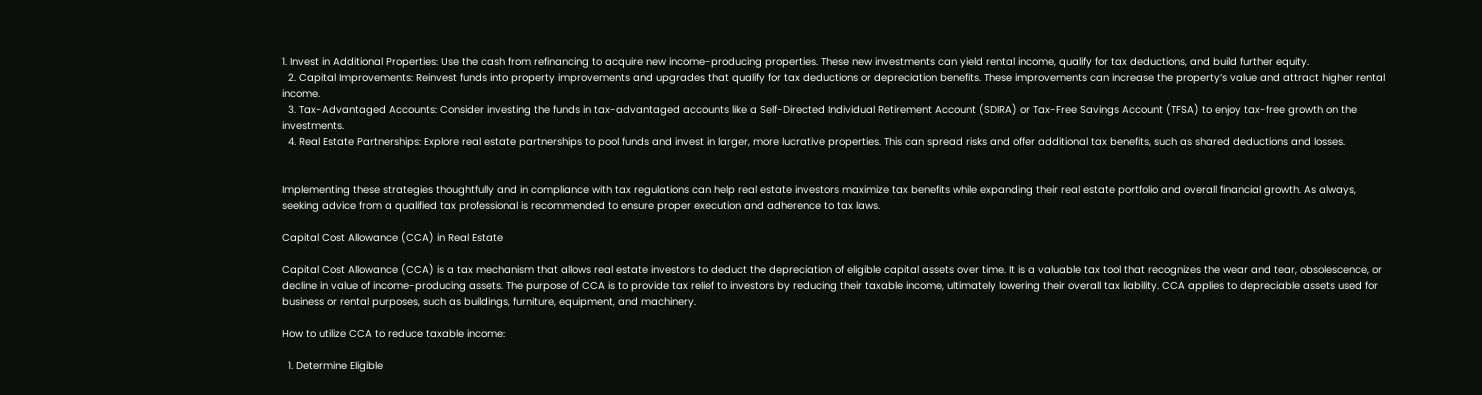1. Invest in Additional Properties: Use the cash from refinancing to acquire new income-producing properties. These new investments can yield rental income, qualify for tax deductions, and build further equity.
  2. Capital Improvements: Reinvest funds into property improvements and upgrades that qualify for tax deductions or depreciation benefits. These improvements can increase the property’s value and attract higher rental income.
  3. Tax-Advantaged Accounts: Consider investing the funds in tax-advantaged accounts like a Self-Directed Individual Retirement Account (SDIRA) or Tax-Free Savings Account (TFSA) to enjoy tax-free growth on the investments.
  4. Real Estate Partnerships: Explore real estate partnerships to pool funds and invest in larger, more lucrative properties. This can spread risks and offer additional tax benefits, such as shared deductions and losses.


Implementing these strategies thoughtfully and in compliance with tax regulations can help real estate investors maximize tax benefits while expanding their real estate portfolio and overall financial growth. As always, seeking advice from a qualified tax professional is recommended to ensure proper execution and adherence to tax laws.

Capital Cost Allowance (CCA) in Real Estate

Capital Cost Allowance (CCA) is a tax mechanism that allows real estate investors to deduct the depreciation of eligible capital assets over time. It is a valuable tax tool that recognizes the wear and tear, obsolescence, or decline in value of income-producing assets. The purpose of CCA is to provide tax relief to investors by reducing their taxable income, ultimately lowering their overall tax liability. CCA applies to depreciable assets used for business or rental purposes, such as buildings, furniture, equipment, and machinery.

How to utilize CCA to reduce taxable income:

  1. Determine Eligible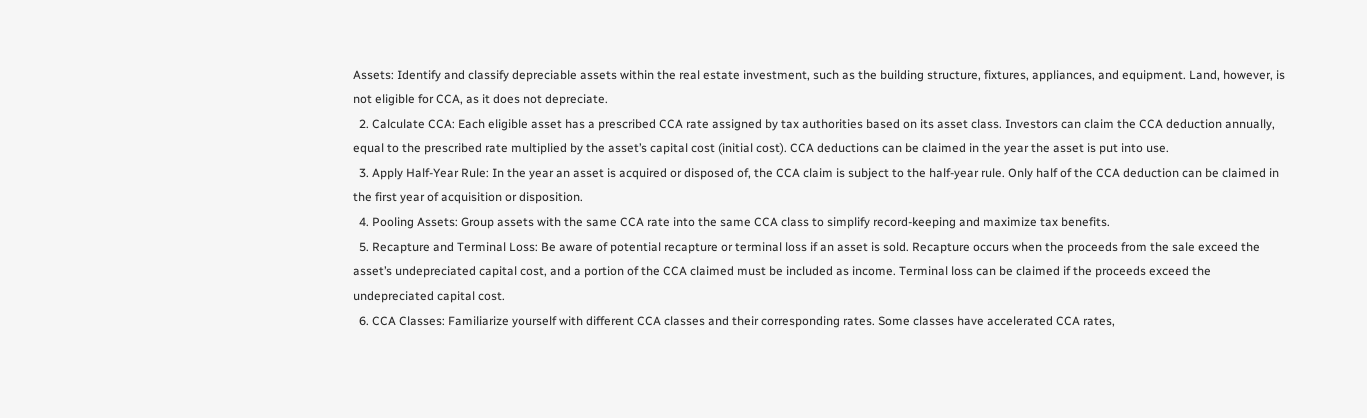Assets: Identify and classify depreciable assets within the real estate investment, such as the building structure, fixtures, appliances, and equipment. Land, however, is not eligible for CCA, as it does not depreciate.
  2. Calculate CCA: Each eligible asset has a prescribed CCA rate assigned by tax authorities based on its asset class. Investors can claim the CCA deduction annually, equal to the prescribed rate multiplied by the asset’s capital cost (initial cost). CCA deductions can be claimed in the year the asset is put into use.
  3. Apply Half-Year Rule: In the year an asset is acquired or disposed of, the CCA claim is subject to the half-year rule. Only half of the CCA deduction can be claimed in the first year of acquisition or disposition.
  4. Pooling Assets: Group assets with the same CCA rate into the same CCA class to simplify record-keeping and maximize tax benefits.
  5. Recapture and Terminal Loss: Be aware of potential recapture or terminal loss if an asset is sold. Recapture occurs when the proceeds from the sale exceed the asset’s undepreciated capital cost, and a portion of the CCA claimed must be included as income. Terminal loss can be claimed if the proceeds exceed the undepreciated capital cost.
  6. CCA Classes: Familiarize yourself with different CCA classes and their corresponding rates. Some classes have accelerated CCA rates,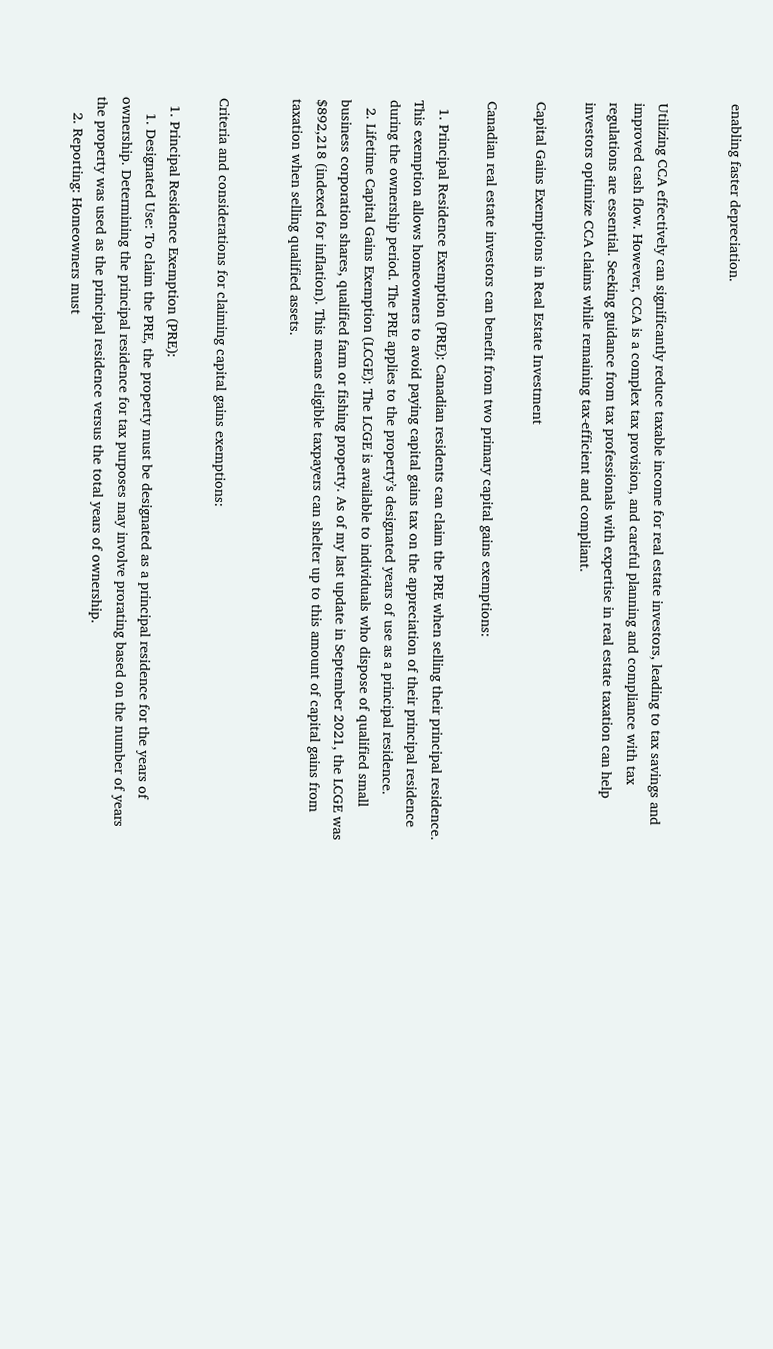enabling faster depreciation.


Utilizing CCA effectively can significantly reduce taxable income for real estate investors, leading to tax savings and improved cash flow. However, CCA is a complex tax provision, and careful planning and compliance with tax regulations are essential. Seeking guidance from tax professionals with expertise in real estate taxation can help investors optimize CCA claims while remaining tax-efficient and compliant.

Capital Gains Exemptions in Real Estate Investment

Canadian real estate investors can benefit from two primary capital gains exemptions:

  1. Principal Residence Exemption (PRE): Canadian residents can claim the PRE when selling their principal residence. This exemption allows homeowners to avoid paying capital gains tax on the appreciation of their principal residence during the ownership period. The PRE applies to the property’s designated years of use as a principal residence.
  2. Lifetime Capital Gains Exemption (LCGE): The LCGE is available to individuals who dispose of qualified small business corporation shares, qualified farm or fishing property. As of my last update in September 2021, the LCGE was $892,218 (indexed for inflation). This means eligible taxpayers can shelter up to this amount of capital gains from taxation when selling qualified assets.


Criteria and considerations for claiming capital gains exemptions:

  1. Principal Residence Exemption (PRE):
    1. Designated Use: To claim the PRE, the property must be designated as a principal residence for the years of ownership. Determining the principal residence for tax purposes may involve prorating based on the number of years the property was used as the principal residence versus the total years of ownership.
    2. Reporting: Homeowners must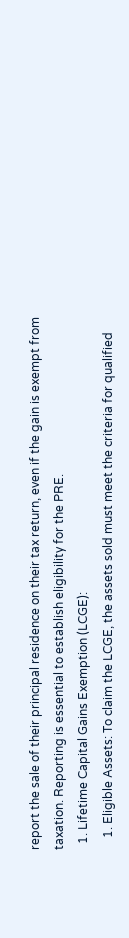report the sale of their principal residence on their tax return, even if the gain is exempt from taxation. Reporting is essential to establish eligibility for the PRE.
  1. Lifetime Capital Gains Exemption (LCGE):
    1. Eligible Assets: To claim the LCGE, the assets sold must meet the criteria for qualified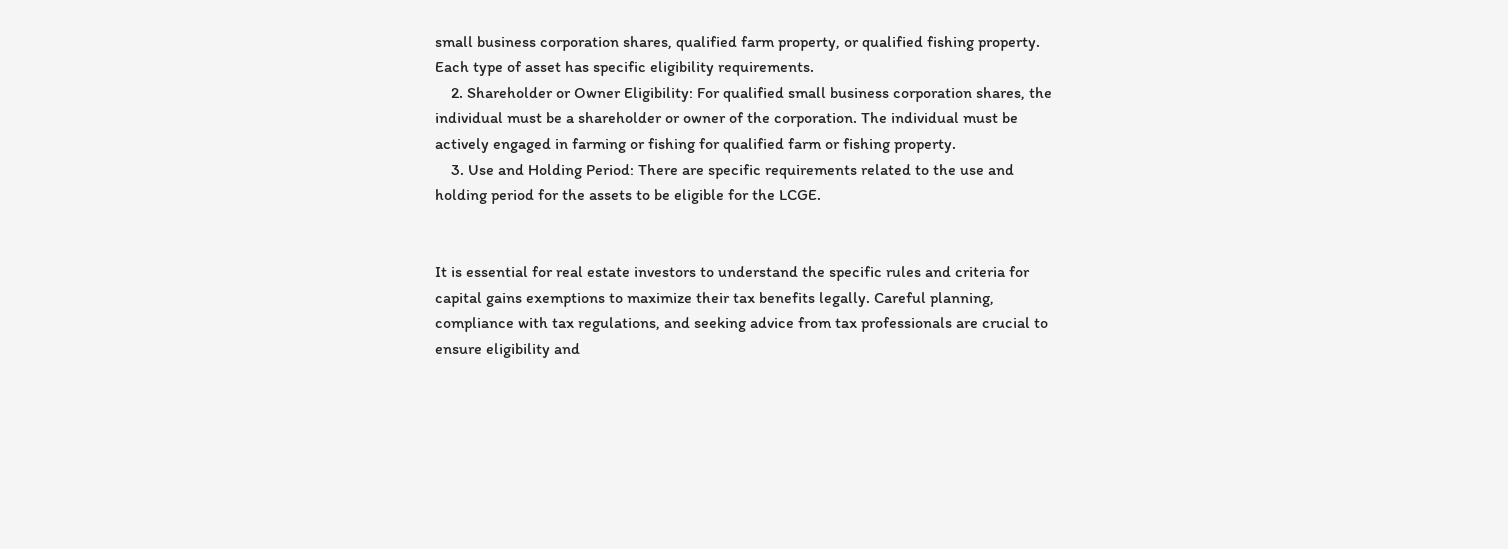small business corporation shares, qualified farm property, or qualified fishing property. Each type of asset has specific eligibility requirements.
    2. Shareholder or Owner Eligibility: For qualified small business corporation shares, the individual must be a shareholder or owner of the corporation. The individual must be actively engaged in farming or fishing for qualified farm or fishing property.
    3. Use and Holding Period: There are specific requirements related to the use and holding period for the assets to be eligible for the LCGE.


It is essential for real estate investors to understand the specific rules and criteria for capital gains exemptions to maximize their tax benefits legally. Careful planning, compliance with tax regulations, and seeking advice from tax professionals are crucial to ensure eligibility and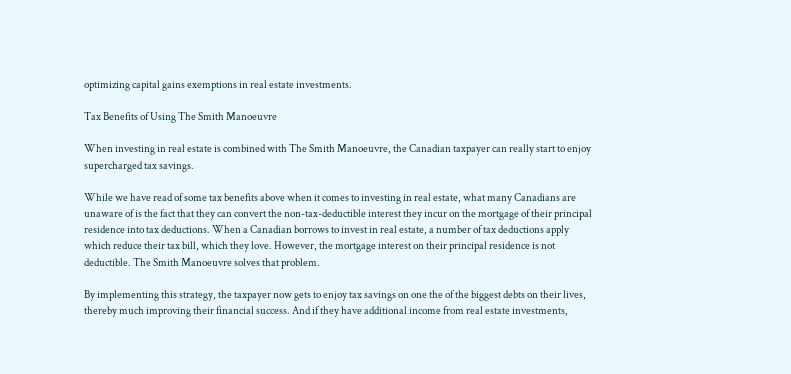optimizing capital gains exemptions in real estate investments.

Tax Benefits of Using The Smith Manoeuvre

When investing in real estate is combined with The Smith Manoeuvre, the Canadian taxpayer can really start to enjoy supercharged tax savings.

While we have read of some tax benefits above when it comes to investing in real estate, what many Canadians are unaware of is the fact that they can convert the non-tax-deductible interest they incur on the mortgage of their principal residence into tax deductions. When a Canadian borrows to invest in real estate, a number of tax deductions apply which reduce their tax bill, which they love. However, the mortgage interest on their principal residence is not deductible. The Smith Manoeuvre solves that problem.

By implementing this strategy, the taxpayer now gets to enjoy tax savings on one the of the biggest debts on their lives, thereby much improving their financial success. And if they have additional income from real estate investments,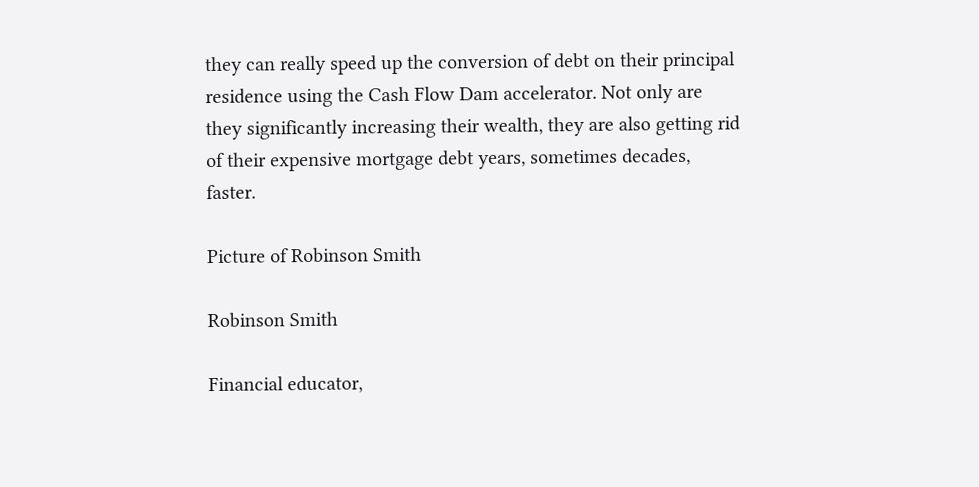they can really speed up the conversion of debt on their principal residence using the Cash Flow Dam accelerator. Not only are they significantly increasing their wealth, they are also getting rid of their expensive mortgage debt years, sometimes decades, faster.

Picture of Robinson Smith

Robinson Smith

Financial educator,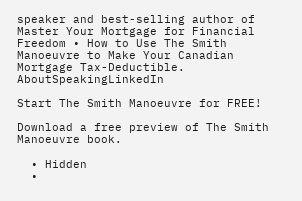speaker and best-selling author of Master Your Mortgage for Financial Freedom • How to Use The Smith Manoeuvre to Make Your Canadian Mortgage Tax-Deductible. AboutSpeakingLinkedIn

Start The Smith Manoeuvre for FREE!

Download a free preview of The Smith Manoeuvre book.

  • Hidden
  •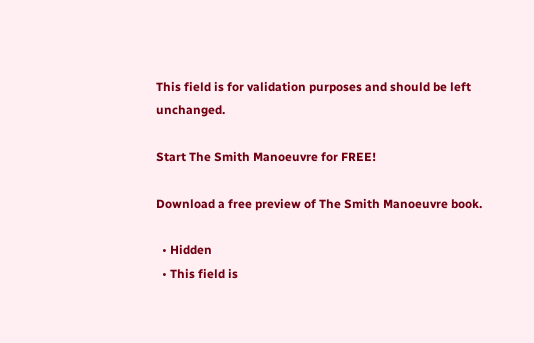This field is for validation purposes and should be left unchanged.

Start The Smith Manoeuvre for FREE!

Download a free preview of The Smith Manoeuvre book.

  • Hidden
  • This field is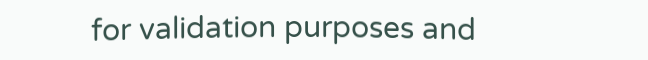for validation purposes and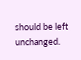should be left unchanged.